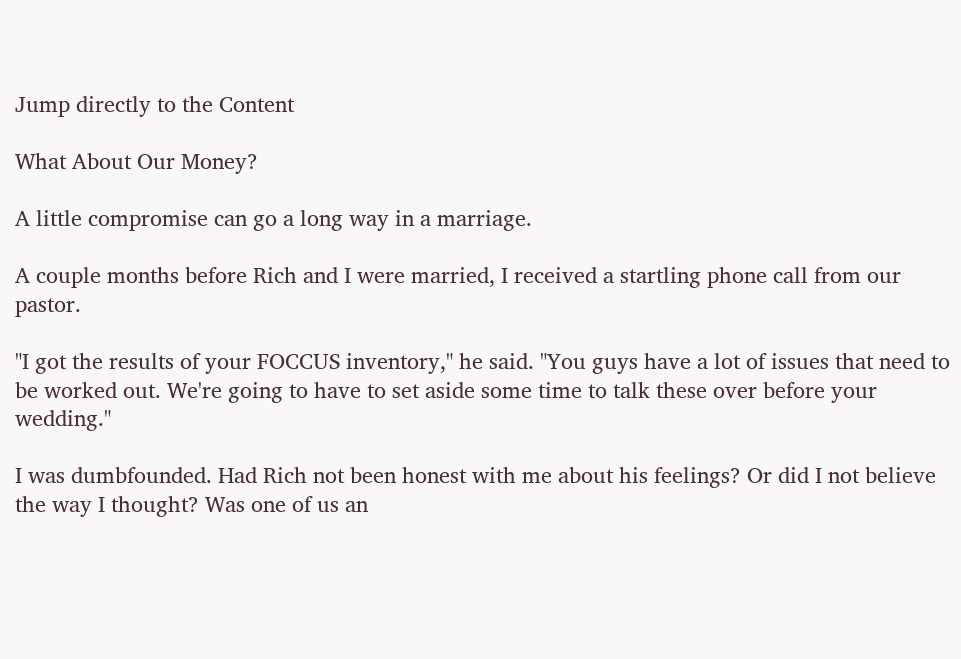Jump directly to the Content

What About Our Money?

A little compromise can go a long way in a marriage.

A couple months before Rich and I were married, I received a startling phone call from our pastor.

"I got the results of your FOCCUS inventory," he said. "You guys have a lot of issues that need to be worked out. We're going to have to set aside some time to talk these over before your wedding."

I was dumbfounded. Had Rich not been honest with me about his feelings? Or did I not believe the way I thought? Was one of us an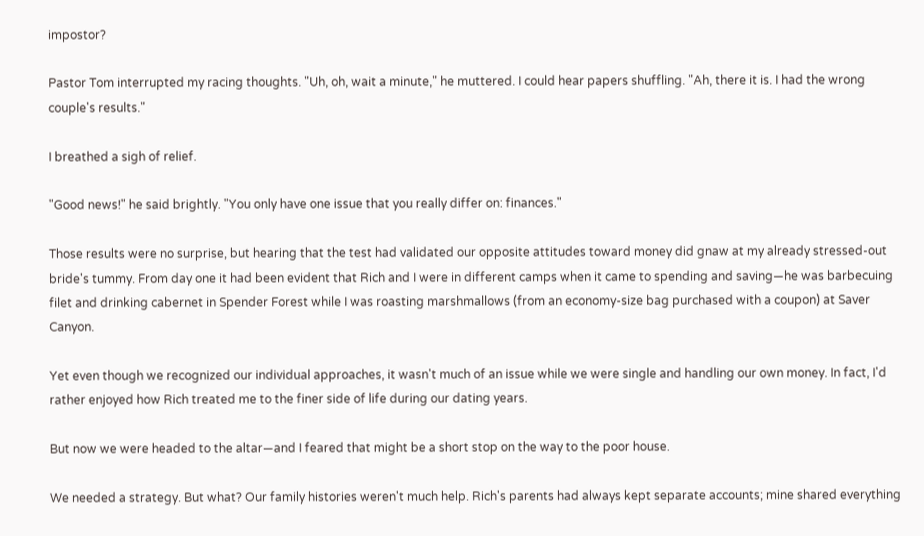impostor?

Pastor Tom interrupted my racing thoughts. "Uh, oh, wait a minute," he muttered. I could hear papers shuffling. "Ah, there it is. I had the wrong couple's results."

I breathed a sigh of relief.

"Good news!" he said brightly. "You only have one issue that you really differ on: finances."

Those results were no surprise, but hearing that the test had validated our opposite attitudes toward money did gnaw at my already stressed-out bride's tummy. From day one it had been evident that Rich and I were in different camps when it came to spending and saving—he was barbecuing filet and drinking cabernet in Spender Forest while I was roasting marshmallows (from an economy-size bag purchased with a coupon) at Saver Canyon.

Yet even though we recognized our individual approaches, it wasn't much of an issue while we were single and handling our own money. In fact, I'd rather enjoyed how Rich treated me to the finer side of life during our dating years.

But now we were headed to the altar—and I feared that might be a short stop on the way to the poor house.

We needed a strategy. But what? Our family histories weren't much help. Rich's parents had always kept separate accounts; mine shared everything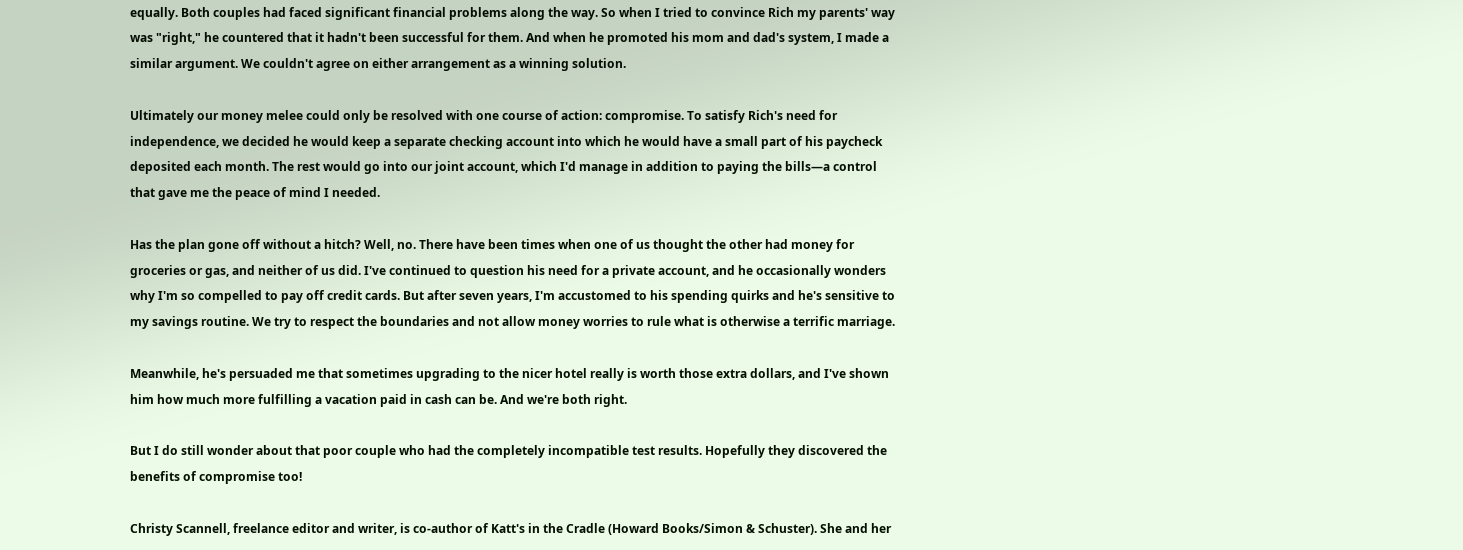equally. Both couples had faced significant financial problems along the way. So when I tried to convince Rich my parents' way was "right," he countered that it hadn't been successful for them. And when he promoted his mom and dad's system, I made a similar argument. We couldn't agree on either arrangement as a winning solution.

Ultimately our money melee could only be resolved with one course of action: compromise. To satisfy Rich's need for independence, we decided he would keep a separate checking account into which he would have a small part of his paycheck deposited each month. The rest would go into our joint account, which I'd manage in addition to paying the bills—a control that gave me the peace of mind I needed.

Has the plan gone off without a hitch? Well, no. There have been times when one of us thought the other had money for groceries or gas, and neither of us did. I've continued to question his need for a private account, and he occasionally wonders why I'm so compelled to pay off credit cards. But after seven years, I'm accustomed to his spending quirks and he's sensitive to my savings routine. We try to respect the boundaries and not allow money worries to rule what is otherwise a terrific marriage.

Meanwhile, he's persuaded me that sometimes upgrading to the nicer hotel really is worth those extra dollars, and I've shown him how much more fulfilling a vacation paid in cash can be. And we're both right.

But I do still wonder about that poor couple who had the completely incompatible test results. Hopefully they discovered the benefits of compromise too!

Christy Scannell, freelance editor and writer, is co-author of Katt's in the Cradle (Howard Books/Simon & Schuster). She and her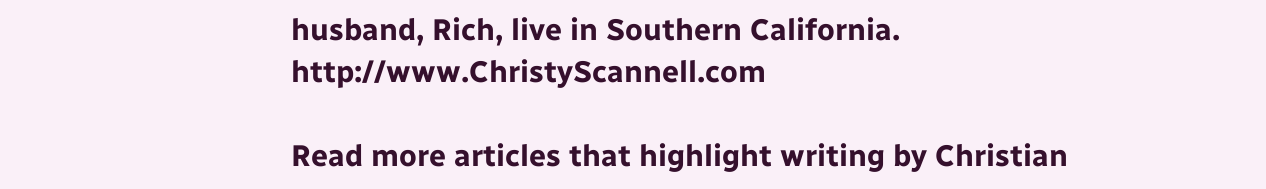husband, Rich, live in Southern California. http://www.ChristyScannell.com

Read more articles that highlight writing by Christian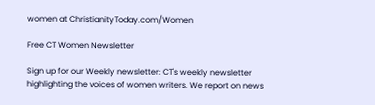women at ChristianityToday.com/Women

Free CT Women Newsletter

Sign up for our Weekly newsletter: CT's weekly newsletter highlighting the voices of women writers. We report on news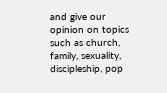and give our opinion on topics such as church, family, sexuality, discipleship, pop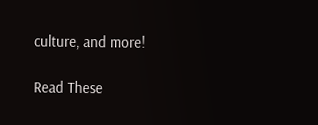culture, and more!

Read These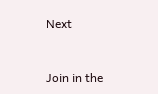Next


Join in the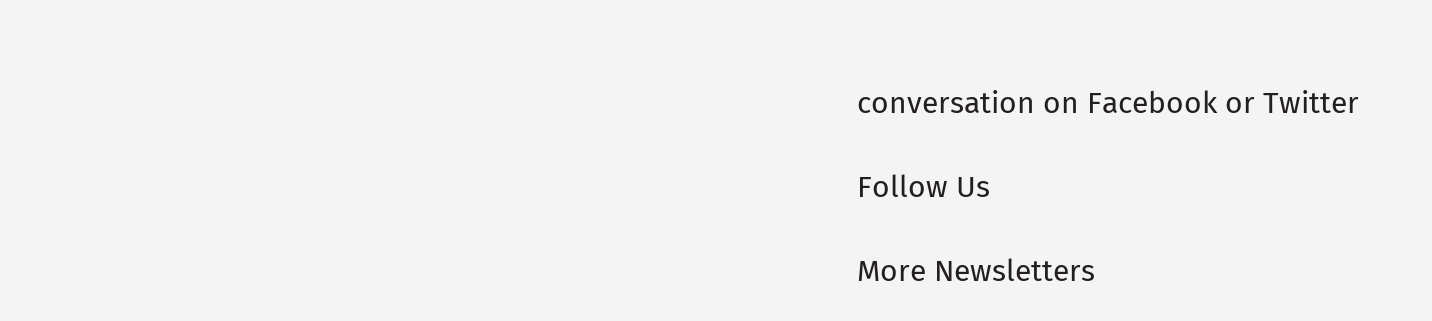conversation on Facebook or Twitter

Follow Us

More Newsletters